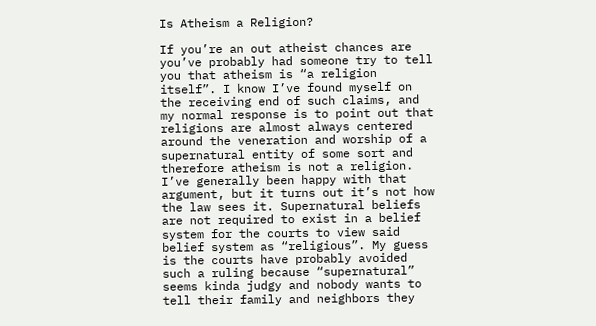Is Atheism a Religion?

If you’re an out atheist chances are you’ve probably had someone try to tell you that atheism is “a religion itself”. I know I’ve found myself on the receiving end of such claims, and my normal response is to point out that religions are almost always centered around the veneration and worship of a supernatural entity of some sort and therefore atheism is not a religion. I’ve generally been happy with that argument, but it turns out it’s not how the law sees it. Supernatural beliefs are not required to exist in a belief system for the courts to view said belief system as “religious”. My guess is the courts have probably avoided such a ruling because “supernatural” seems kinda judgy and nobody wants to tell their family and neighbors they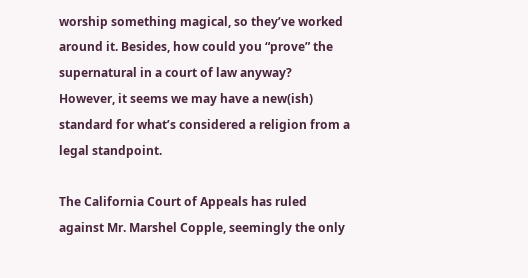worship something magical, so they’ve worked around it. Besides, how could you “prove” the supernatural in a court of law anyway? However, it seems we may have a new(ish) standard for what’s considered a religion from a legal standpoint.

The California Court of Appeals has ruled against Mr. Marshel Copple, seemingly the only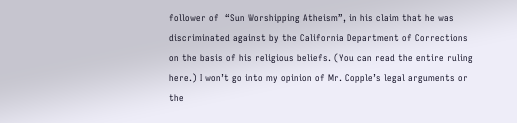follower of  “Sun Worshipping Atheism”, in his claim that he was discriminated against by the California Department of Corrections on the basis of his religious beliefs. (You can read the entire ruling here.) I won’t go into my opinion of Mr. Copple’s legal arguments or the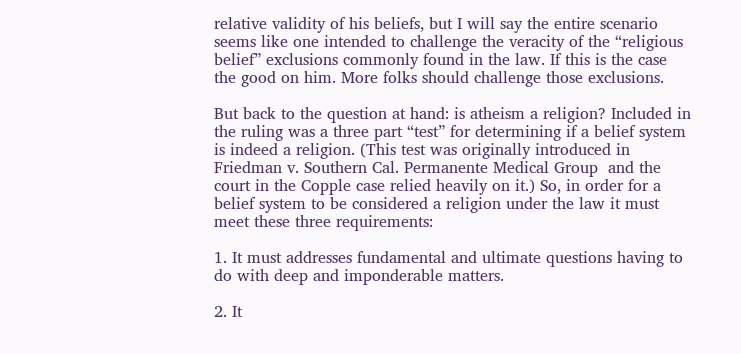relative validity of his beliefs, but I will say the entire scenario seems like one intended to challenge the veracity of the “religious belief” exclusions commonly found in the law. If this is the case the good on him. More folks should challenge those exclusions.

But back to the question at hand: is atheism a religion? Included in the ruling was a three part “test” for determining if a belief system is indeed a religion. (This test was originally introduced in Friedman v. Southern Cal. Permanente Medical Group  and the court in the Copple case relied heavily on it.) So, in order for a belief system to be considered a religion under the law it must meet these three requirements:

1. It must addresses fundamental and ultimate questions having to do with deep and imponderable matters.

2. It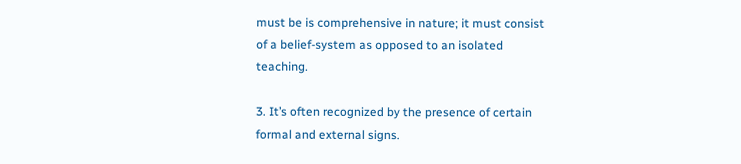must be is comprehensive in nature; it must consist of a belief-system as opposed to an isolated teaching.

3. It’s often recognized by the presence of certain formal and external signs.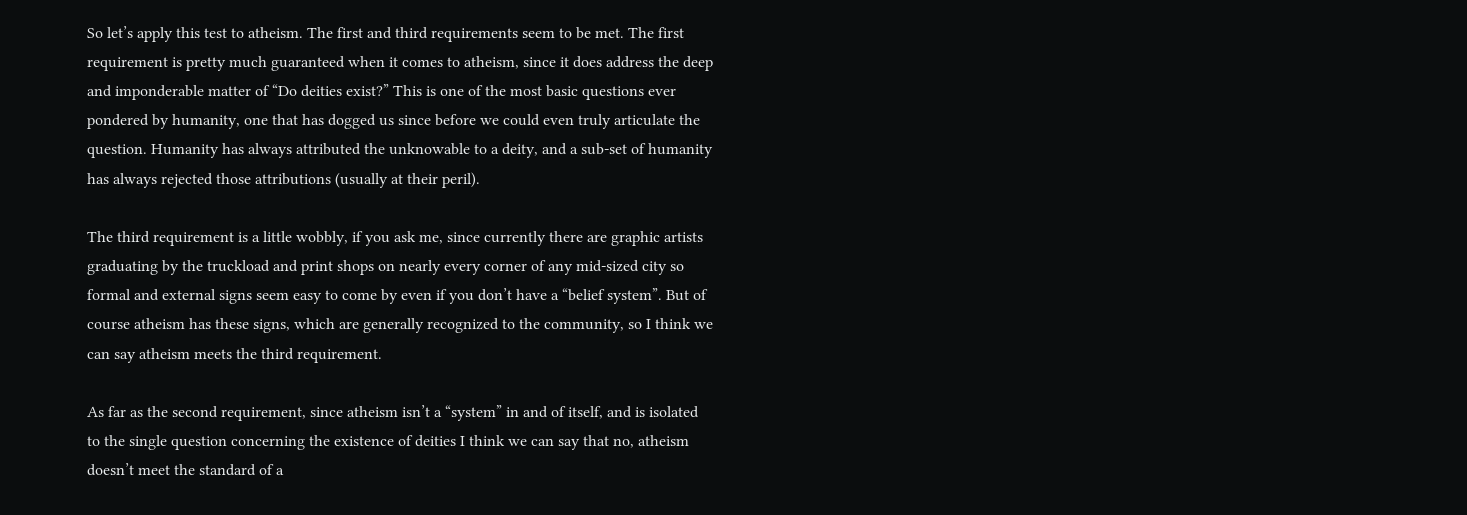So let’s apply this test to atheism. The first and third requirements seem to be met. The first requirement is pretty much guaranteed when it comes to atheism, since it does address the deep and imponderable matter of “Do deities exist?” This is one of the most basic questions ever pondered by humanity, one that has dogged us since before we could even truly articulate the question. Humanity has always attributed the unknowable to a deity, and a sub-set of humanity has always rejected those attributions (usually at their peril).

The third requirement is a little wobbly, if you ask me, since currently there are graphic artists graduating by the truckload and print shops on nearly every corner of any mid-sized city so formal and external signs seem easy to come by even if you don’t have a “belief system”. But of course atheism has these signs, which are generally recognized to the community, so I think we can say atheism meets the third requirement.

As far as the second requirement, since atheism isn’t a “system” in and of itself, and is isolated to the single question concerning the existence of deities I think we can say that no, atheism doesn’t meet the standard of a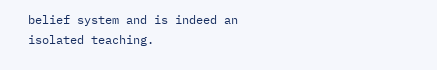belief system and is indeed an isolated teaching.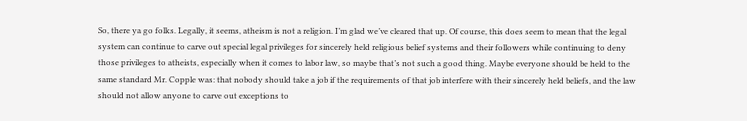So, there ya go folks. Legally, it seems, atheism is not a religion. I’m glad we’ve cleared that up. Of course, this does seem to mean that the legal system can continue to carve out special legal privileges for sincerely held religious belief systems and their followers while continuing to deny those privileges to atheists, especially when it comes to labor law, so maybe that’s not such a good thing. Maybe everyone should be held to the same standard Mr. Copple was: that nobody should take a job if the requirements of that job interfere with their sincerely held beliefs, and the law should not allow anyone to carve out exceptions to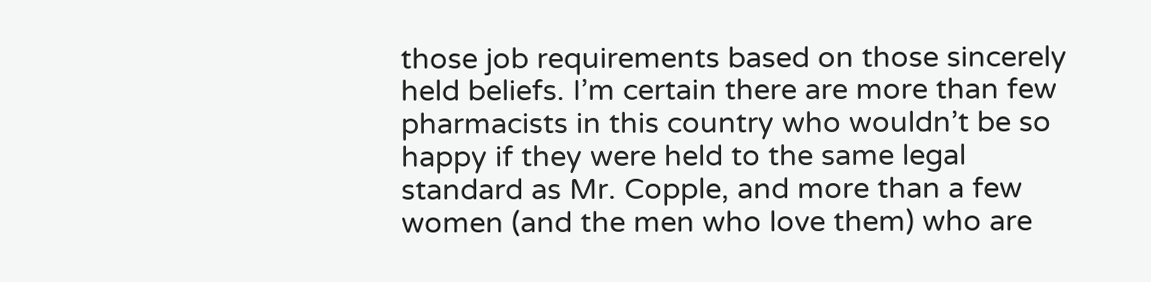those job requirements based on those sincerely held beliefs. I’m certain there are more than few pharmacists in this country who wouldn’t be so happy if they were held to the same legal standard as Mr. Copple, and more than a few women (and the men who love them) who are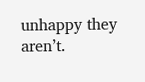unhappy they aren’t.